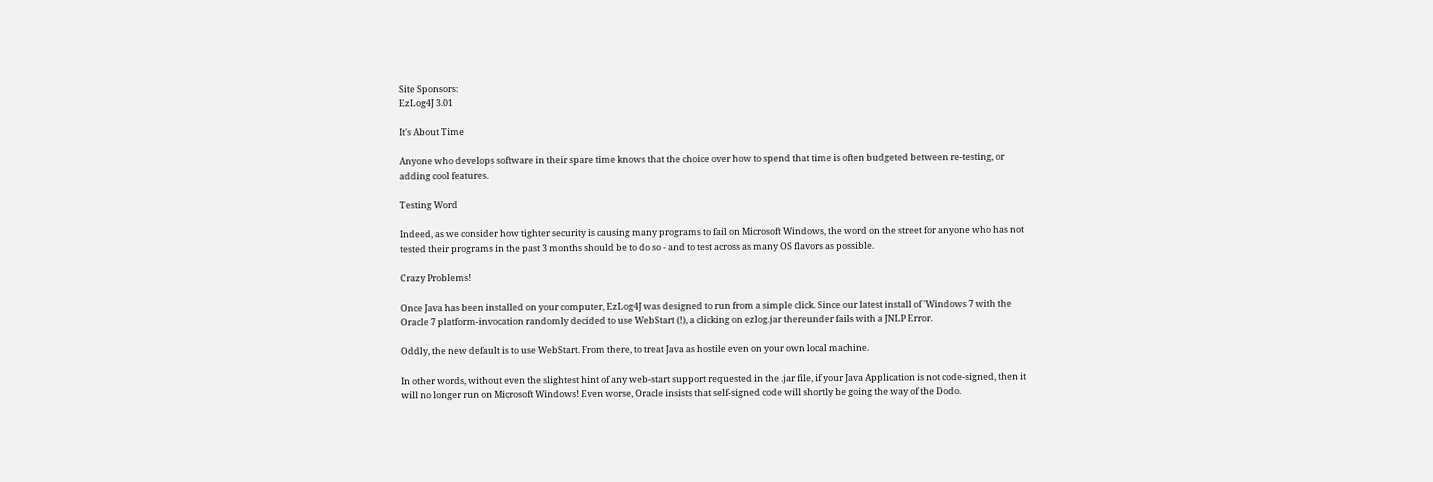Site Sponsors:
EzLog4J 3.01

It's About Time

Anyone who develops software in their spare time knows that the choice over how to spend that time is often budgeted between re-testing, or adding cool features.

Testing Word

Indeed, as we consider how tighter security is causing many programs to fail on Microsoft Windows, the word on the street for anyone who has not tested their programs in the past 3 months should be to do so - and to test across as many OS flavors as possible.

Crazy Problems!

Once Java has been installed on your computer, EzLog4J was designed to run from a simple click. Since our latest install of 'Windows 7 with the Oracle 7 platform-invocation randomly decided to use WebStart (!), a clicking on ezlog.jar thereunder fails with a JNLP Error.

Oddly, the new default is to use WebStart. From there, to treat Java as hostile even on your own local machine.

In other words, without even the slightest hint of any web-start support requested in the .jar file, if your Java Application is not code-signed, then it will no longer run on Microsoft Windows! Even worse, Oracle insists that self-signed code will shortly be going the way of the Dodo.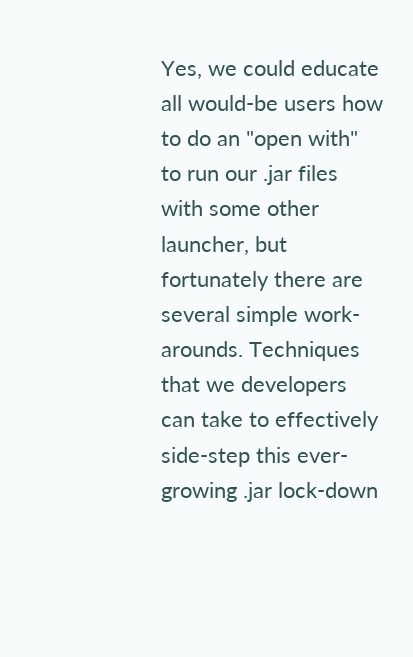Yes, we could educate all would-be users how to do an "open with" to run our .jar files with some other launcher, but fortunately there are several simple work-arounds. Techniques that we developers can take to effectively side-step this ever-growing .jar lock-down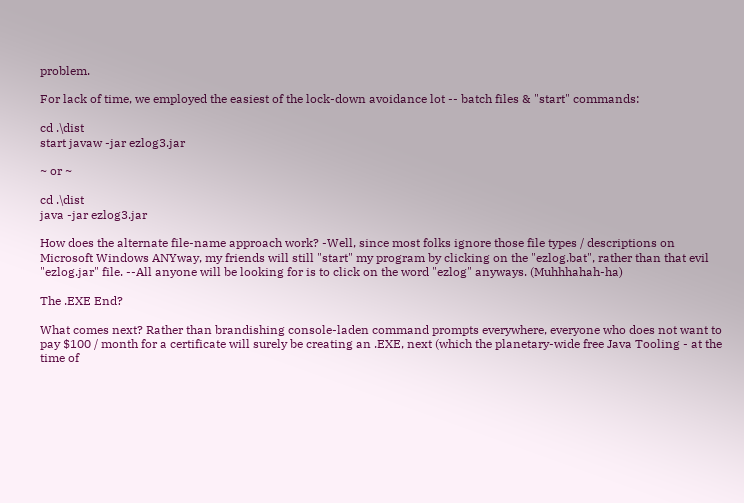problem.

For lack of time, we employed the easiest of the lock-down avoidance lot -- batch files & "start" commands:

cd .\dist
start javaw -jar ezlog3.jar

~ or ~

cd .\dist
java -jar ezlog3.jar

How does the alternate file-name approach work? -Well, since most folks ignore those file types / descriptions on Microsoft Windows ANYway, my friends will still "start" my program by clicking on the "ezlog.bat", rather than that evil "ezlog.jar" file. --All anyone will be looking for is to click on the word "ezlog" anyways. (Muhhhahah-ha)

The .EXE End?

What comes next? Rather than brandishing console-laden command prompts everywhere, everyone who does not want to pay $100 / month for a certificate will surely be creating an .EXE, next (which the planetary-wide free Java Tooling - at the time of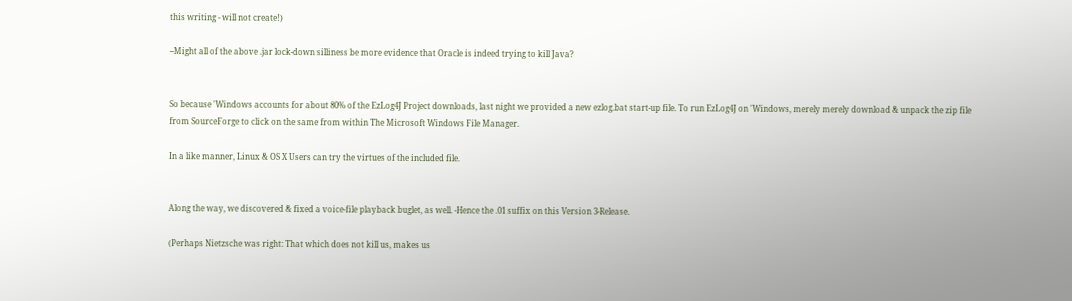this writing - will not create!)

--Might all of the above .jar lock-down silliness be more evidence that Oracle is indeed trying to kill Java?


So because 'Windows accounts for about 80% of the EzLog4J Project downloads, last night we provided a new ezlog.bat start-up file. To run EzLog4J on 'Windows, merely merely download & unpack the zip file from SourceForge to click on the same from within The Microsoft Windows File Manager.

In a like manner, Linux & OS X Users can try the virtues of the included file.


Along the way, we discovered & fixed a voice-file playback buglet, as well. -Hence the .01 suffix on this Version 3-Release.

(Perhaps Nietzsche was right: That which does not kill us, makes us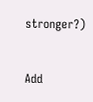stronger?)


Add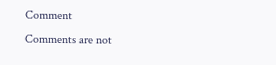Comment
Comments are not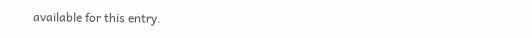available for this entry.